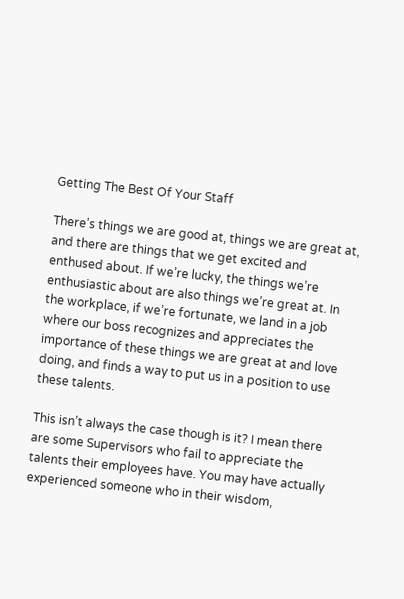Getting The Best Of Your Staff

There’s things we are good at, things we are great at, and there are things that we get excited and enthused about. If we’re lucky, the things we’re enthusiastic about are also things we’re great at. In the workplace, if we’re fortunate, we land in a job where our boss recognizes and appreciates the importance of these things we are great at and love doing, and finds a way to put us in a position to use these talents.

This isn’t always the case though is it? I mean there are some Supervisors who fail to appreciate the talents their employees have. You may have actually experienced someone who in their wisdom,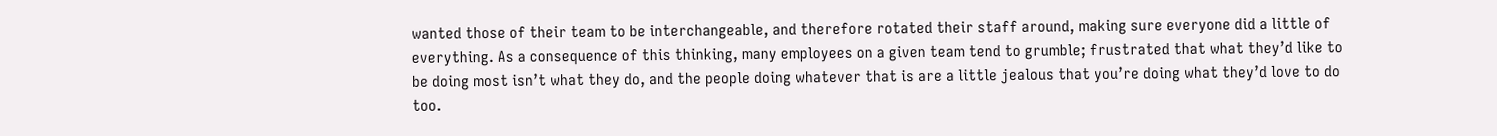wanted those of their team to be interchangeable, and therefore rotated their staff around, making sure everyone did a little of everything. As a consequence of this thinking, many employees on a given team tend to grumble; frustrated that what they’d like to be doing most isn’t what they do, and the people doing whatever that is are a little jealous that you’re doing what they’d love to do too.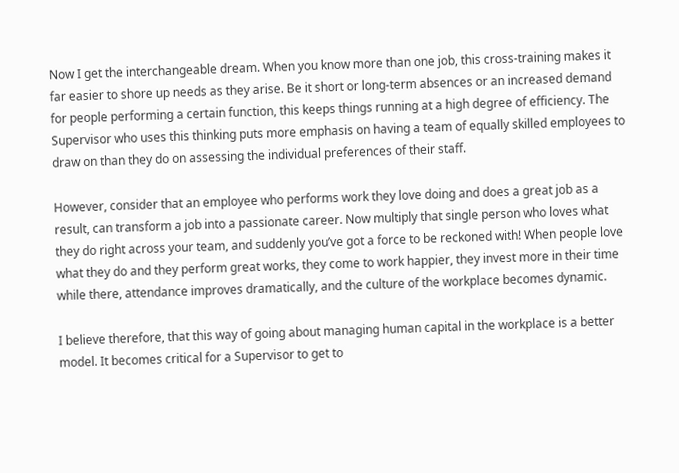Now I get the interchangeable dream. When you know more than one job, this cross-training makes it far easier to shore up needs as they arise. Be it short or long-term absences or an increased demand for people performing a certain function, this keeps things running at a high degree of efficiency. The Supervisor who uses this thinking puts more emphasis on having a team of equally skilled employees to draw on than they do on assessing the individual preferences of their staff.

However, consider that an employee who performs work they love doing and does a great job as a result, can transform a job into a passionate career. Now multiply that single person who loves what they do right across your team, and suddenly you’ve got a force to be reckoned with! When people love what they do and they perform great works, they come to work happier, they invest more in their time while there, attendance improves dramatically, and the culture of the workplace becomes dynamic.

I believe therefore, that this way of going about managing human capital in the workplace is a better model. It becomes critical for a Supervisor to get to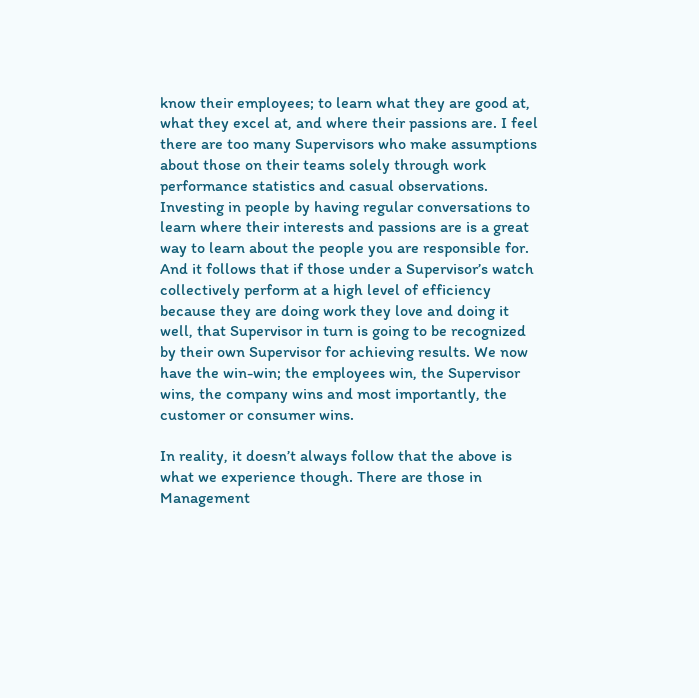know their employees; to learn what they are good at, what they excel at, and where their passions are. I feel there are too many Supervisors who make assumptions about those on their teams solely through work performance statistics and casual observations. Investing in people by having regular conversations to learn where their interests and passions are is a great way to learn about the people you are responsible for. And it follows that if those under a Supervisor’s watch collectively perform at a high level of efficiency because they are doing work they love and doing it well, that Supervisor in turn is going to be recognized by their own Supervisor for achieving results. We now have the win-win; the employees win, the Supervisor wins, the company wins and most importantly, the customer or consumer wins.

In reality, it doesn’t always follow that the above is what we experience though. There are those in Management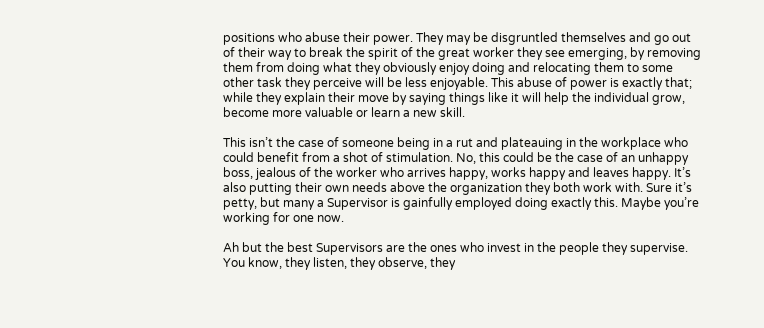positions who abuse their power. They may be disgruntled themselves and go out of their way to break the spirit of the great worker they see emerging, by removing them from doing what they obviously enjoy doing and relocating them to some other task they perceive will be less enjoyable. This abuse of power is exactly that; while they explain their move by saying things like it will help the individual grow, become more valuable or learn a new skill.

This isn’t the case of someone being in a rut and plateauing in the workplace who could benefit from a shot of stimulation. No, this could be the case of an unhappy boss, jealous of the worker who arrives happy, works happy and leaves happy. It’s also putting their own needs above the organization they both work with. Sure it’s petty, but many a Supervisor is gainfully employed doing exactly this. Maybe you’re working for one now.

Ah but the best Supervisors are the ones who invest in the people they supervise. You know, they listen, they observe, they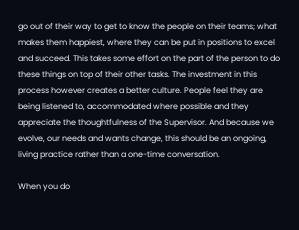go out of their way to get to know the people on their teams; what makes them happiest, where they can be put in positions to excel and succeed. This takes some effort on the part of the person to do these things on top of their other tasks. The investment in this process however creates a better culture. People feel they are being listened to, accommodated where possible and they appreciate the thoughtfulness of the Supervisor. And because we evolve, our needs and wants change, this should be an ongoing, living practice rather than a one-time conversation.

When you do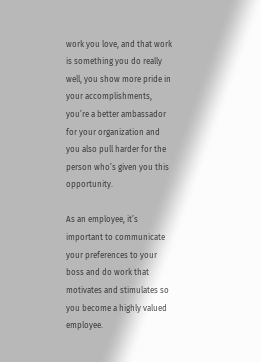work you love, and that work is something you do really well, you show more pride in your accomplishments, you’re a better ambassador for your organization and you also pull harder for the person who’s given you this opportunity.

As an employee, it’s important to communicate your preferences to your boss and do work that motivates and stimulates so you become a highly valued employee.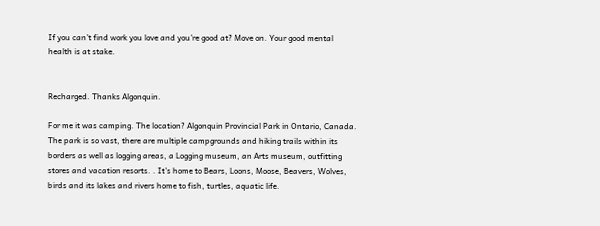If you can’t find work you love and you’re good at? Move on. Your good mental health is at stake.


Recharged. Thanks Algonquin.

For me it was camping. The location? Algonquin Provincial Park in Ontario, Canada. The park is so vast, there are multiple campgrounds and hiking trails within its borders as well as logging areas, a Logging museum, an Arts museum, outfitting stores and vacation resorts. . It’s home to Bears, Loons, Moose, Beavers, Wolves, birds and its lakes and rivers home to fish, turtles, aquatic life.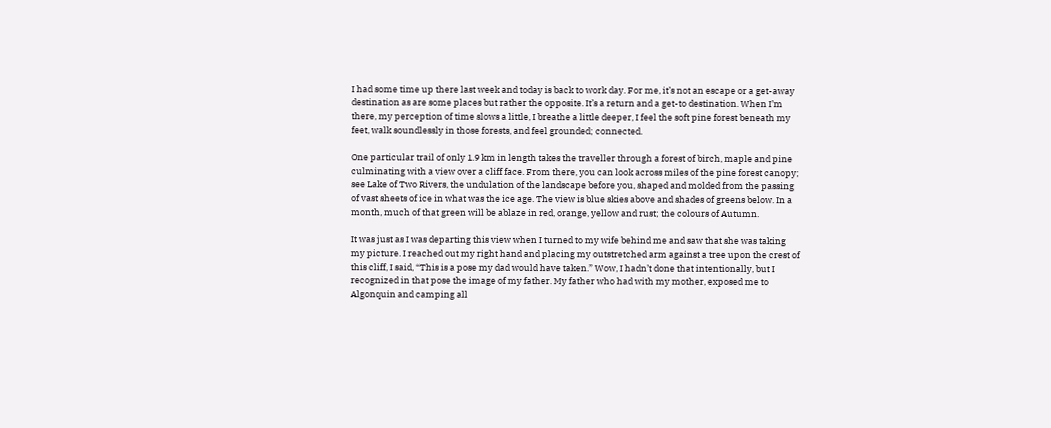I had some time up there last week and today is back to work day. For me, it’s not an escape or a get-away destination as are some places but rather the opposite. It’s a return and a get-to destination. When I’m there, my perception of time slows a little, I breathe a little deeper, I feel the soft pine forest beneath my feet, walk soundlessly in those forests, and feel grounded; connected.

One particular trail of only 1.9 km in length takes the traveller through a forest of birch, maple and pine culminating with a view over a cliff face. From there, you can look across miles of the pine forest canopy; see Lake of Two Rivers, the undulation of the landscape before you, shaped and molded from the passing of vast sheets of ice in what was the ice age. The view is blue skies above and shades of greens below. In a month, much of that green will be ablaze in red, orange, yellow and rust; the colours of Autumn.

It was just as I was departing this view when I turned to my wife behind me and saw that she was taking my picture. I reached out my right hand and placing my outstretched arm against a tree upon the crest of this cliff, I said, “This is a pose my dad would have taken.” Wow, I hadn’t done that intentionally, but I recognized in that pose the image of my father. My father who had with my mother, exposed me to Algonquin and camping all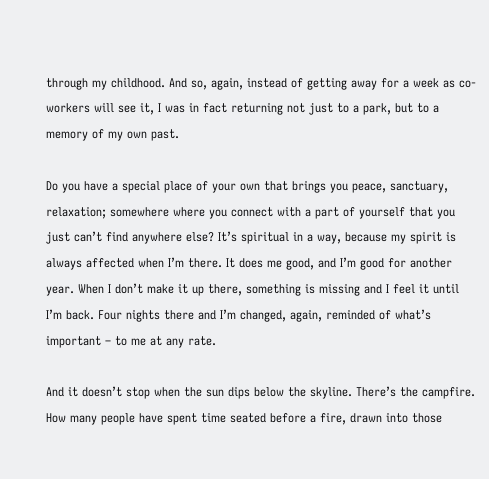through my childhood. And so, again, instead of getting away for a week as co-workers will see it, I was in fact returning not just to a park, but to a memory of my own past.

Do you have a special place of your own that brings you peace, sanctuary, relaxation; somewhere where you connect with a part of yourself that you just can’t find anywhere else? It’s spiritual in a way, because my spirit is always affected when I’m there. It does me good, and I’m good for another year. When I don’t make it up there, something is missing and I feel it until I’m back. Four nights there and I’m changed, again, reminded of what’s important – to me at any rate.

And it doesn’t stop when the sun dips below the skyline. There’s the campfire. How many people have spent time seated before a fire, drawn into those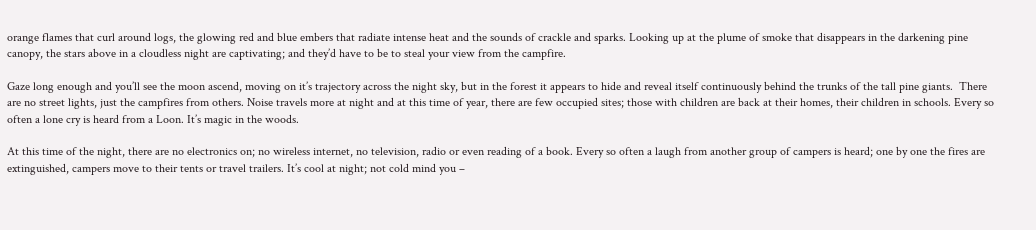orange flames that curl around logs, the glowing red and blue embers that radiate intense heat and the sounds of crackle and sparks. Looking up at the plume of smoke that disappears in the darkening pine canopy, the stars above in a cloudless night are captivating; and they’d have to be to steal your view from the campfire.

Gaze long enough and you’ll see the moon ascend, moving on it’s trajectory across the night sky, but in the forest it appears to hide and reveal itself continuously behind the trunks of the tall pine giants.  There are no street lights, just the campfires from others. Noise travels more at night and at this time of year, there are few occupied sites; those with children are back at their homes, their children in schools. Every so often a lone cry is heard from a Loon. It’s magic in the woods.

At this time of the night, there are no electronics on; no wireless internet, no television, radio or even reading of a book. Every so often a laugh from another group of campers is heard; one by one the fires are extinguished, campers move to their tents or travel trailers. It’s cool at night; not cold mind you –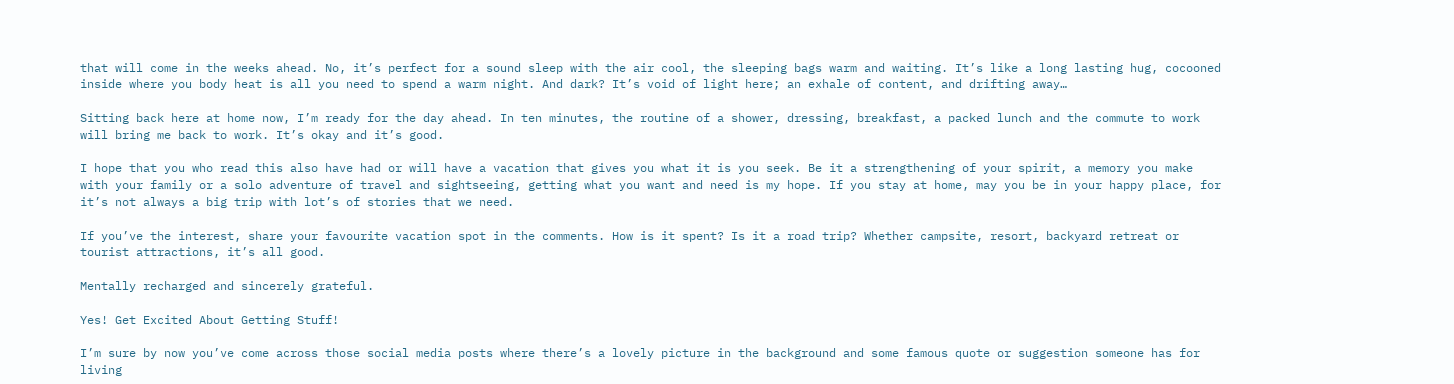that will come in the weeks ahead. No, it’s perfect for a sound sleep with the air cool, the sleeping bags warm and waiting. It’s like a long lasting hug, cocooned inside where you body heat is all you need to spend a warm night. And dark? It’s void of light here; an exhale of content, and drifting away…

Sitting back here at home now, I’m ready for the day ahead. In ten minutes, the routine of a shower, dressing, breakfast, a packed lunch and the commute to work will bring me back to work. It’s okay and it’s good.

I hope that you who read this also have had or will have a vacation that gives you what it is you seek. Be it a strengthening of your spirit, a memory you make with your family or a solo adventure of travel and sightseeing, getting what you want and need is my hope. If you stay at home, may you be in your happy place, for it’s not always a big trip with lot’s of stories that we need.

If you’ve the interest, share your favourite vacation spot in the comments. How is it spent? Is it a road trip? Whether campsite, resort, backyard retreat or tourist attractions, it’s all good.

Mentally recharged and sincerely grateful.

Yes! Get Excited About Getting Stuff!

I’m sure by now you’ve come across those social media posts where there’s a lovely picture in the background and some famous quote or suggestion someone has for living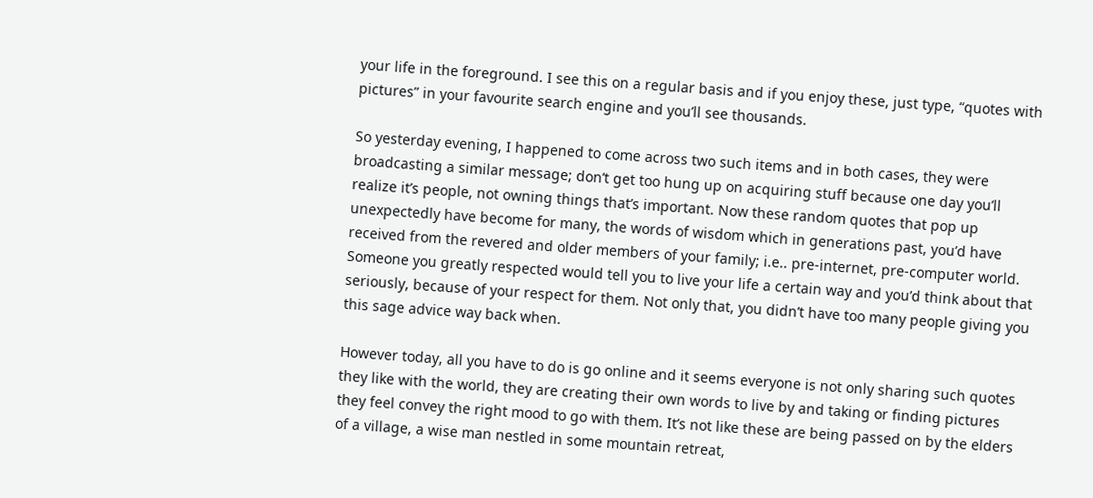your life in the foreground. I see this on a regular basis and if you enjoy these, just type, “quotes with pictures” in your favourite search engine and you’ll see thousands.

So yesterday evening, I happened to come across two such items and in both cases, they were broadcasting a similar message; don’t get too hung up on acquiring stuff because one day you’ll realize it’s people, not owning things that’s important. Now these random quotes that pop up unexpectedly have become for many, the words of wisdom which in generations past, you’d have received from the revered and older members of your family; i.e.. pre-internet, pre-computer world. Someone you greatly respected would tell you to live your life a certain way and you’d think about that seriously, because of your respect for them. Not only that, you didn’t have too many people giving you this sage advice way back when.

However today, all you have to do is go online and it seems everyone is not only sharing such quotes they like with the world, they are creating their own words to live by and taking or finding pictures they feel convey the right mood to go with them. It’s not like these are being passed on by the elders of a village, a wise man nestled in some mountain retreat,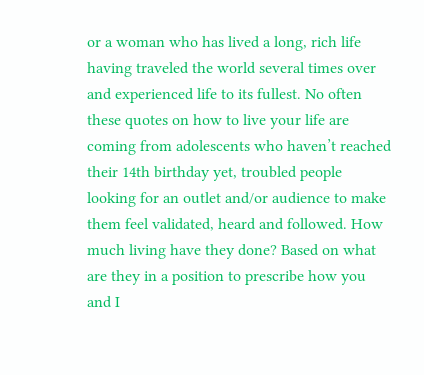or a woman who has lived a long, rich life having traveled the world several times over and experienced life to its fullest. No often these quotes on how to live your life are coming from adolescents who haven’t reached their 14th birthday yet, troubled people looking for an outlet and/or audience to make them feel validated, heard and followed. How much living have they done? Based on what are they in a position to prescribe how you and I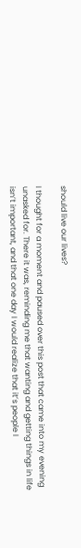should live our lives?

I thought for a moment and paused over this post that came into my evening unasked for. There it was, reminding me that wanting and getting things in life isn’t important, and that one day I would realize that it’s people I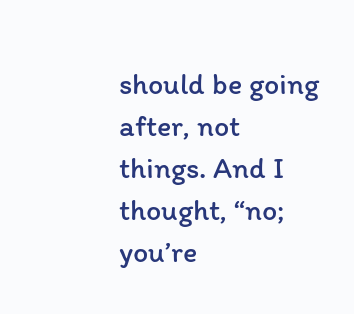should be going after, not things. And I thought, “no; you’re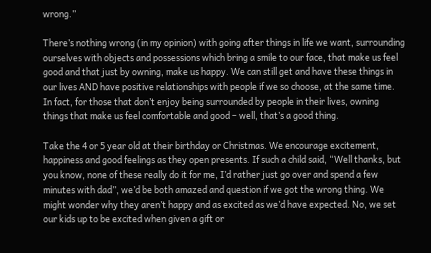wrong.”

There’s nothing wrong (in my opinion) with going after things in life we want, surrounding ourselves with objects and possessions which bring a smile to our face, that make us feel good and that just by owning, make us happy. We can still get and have these things in our lives AND have positive relationships with people if we so choose, at the same time. In fact, for those that don’t enjoy being surrounded by people in their lives, owning things that make us feel comfortable and good – well, that’s a good thing.

Take the 4 or 5 year old at their birthday or Christmas. We encourage excitement, happiness and good feelings as they open presents. If such a child said, “Well thanks, but you know, none of these really do it for me, I’d rather just go over and spend a few minutes with dad”, we’d be both amazed and question if we got the wrong thing. We might wonder why they aren’t happy and as excited as we’d have expected. No, we set our kids up to be excited when given a gift or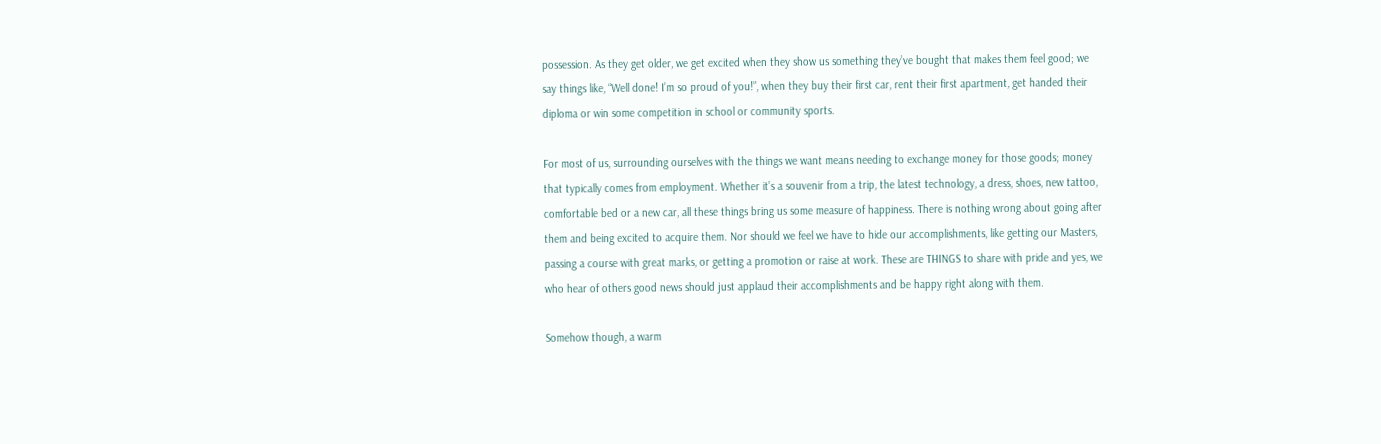possession. As they get older, we get excited when they show us something they’ve bought that makes them feel good; we say things like, “Well done! I’m so proud of you!”, when they buy their first car, rent their first apartment, get handed their diploma or win some competition in school or community sports.

For most of us, surrounding ourselves with the things we want means needing to exchange money for those goods; money that typically comes from employment. Whether it’s a souvenir from a trip, the latest technology, a dress, shoes, new tattoo, comfortable bed or a new car, all these things bring us some measure of happiness. There is nothing wrong about going after them and being excited to acquire them. Nor should we feel we have to hide our accomplishments, like getting our Masters, passing a course with great marks, or getting a promotion or raise at work. These are THINGS to share with pride and yes, we who hear of others good news should just applaud their accomplishments and be happy right along with them.

Somehow though, a warm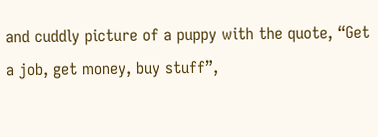and cuddly picture of a puppy with the quote, “Get a job, get money, buy stuff”,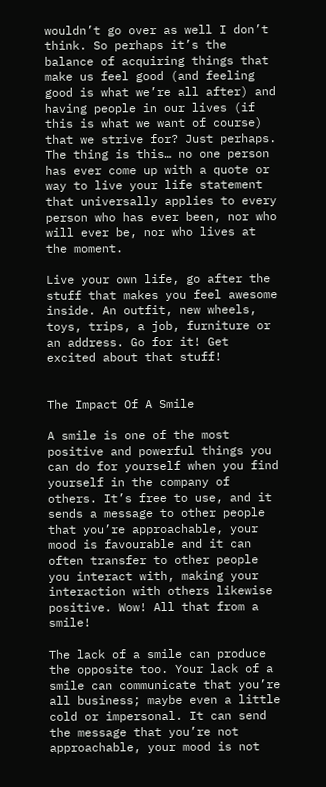wouldn’t go over as well I don’t think. So perhaps it’s the balance of acquiring things that make us feel good (and feeling good is what we’re all after) and having people in our lives (if this is what we want of course) that we strive for? Just perhaps. The thing is this… no one person has ever come up with a quote or way to live your life statement that universally applies to every person who has ever been, nor who will ever be, nor who lives at the moment.

Live your own life, go after the stuff that makes you feel awesome inside. An outfit, new wheels, toys, trips, a job, furniture or an address. Go for it! Get excited about that stuff!


The Impact Of A Smile

A smile is one of the most positive and powerful things you can do for yourself when you find yourself in the company of others. It’s free to use, and it sends a message to other people that you’re approachable, your mood is favourable and it can often transfer to other people you interact with, making your interaction with others likewise positive. Wow! All that from a smile!

The lack of a smile can produce the opposite too. Your lack of a smile can communicate that you’re all business; maybe even a little cold or impersonal. It can send the message that you’re not approachable, your mood is not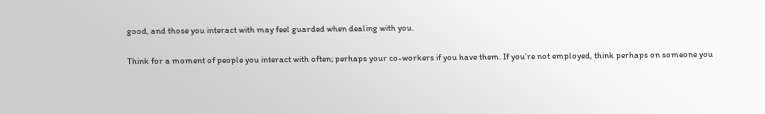good, and those you interact with may feel guarded when dealing with you.

Think for a moment of people you interact with often; perhaps your co-workers if you have them. If you’re not employed, think perhaps on someone you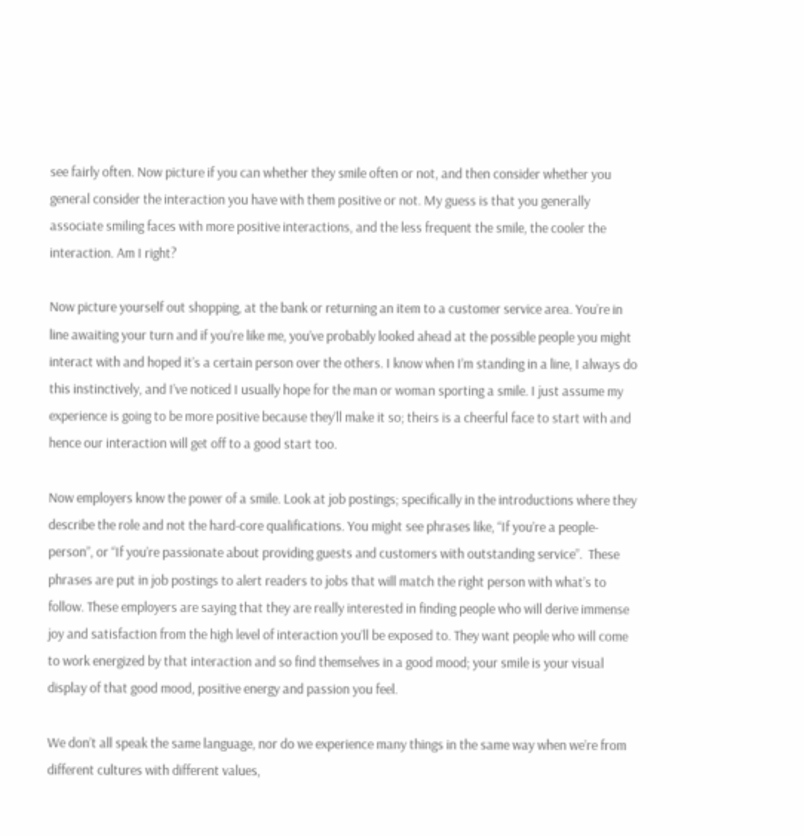see fairly often. Now picture if you can whether they smile often or not, and then consider whether you general consider the interaction you have with them positive or not. My guess is that you generally associate smiling faces with more positive interactions, and the less frequent the smile, the cooler the interaction. Am I right?

Now picture yourself out shopping, at the bank or returning an item to a customer service area. You’re in line awaiting your turn and if you’re like me, you’ve probably looked ahead at the possible people you might interact with and hoped it’s a certain person over the others. I know when I’m standing in a line, I always do this instinctively, and I’ve noticed I usually hope for the man or woman sporting a smile. I just assume my experience is going to be more positive because they’ll make it so; theirs is a cheerful face to start with and hence our interaction will get off to a good start too.

Now employers know the power of a smile. Look at job postings; specifically in the introductions where they describe the role and not the hard-core qualifications. You might see phrases like, “If you’re a people-person”, or “If you’re passionate about providing guests and customers with outstanding service”.  These phrases are put in job postings to alert readers to jobs that will match the right person with what’s to follow. These employers are saying that they are really interested in finding people who will derive immense joy and satisfaction from the high level of interaction you’ll be exposed to. They want people who will come to work energized by that interaction and so find themselves in a good mood; your smile is your visual display of that good mood, positive energy and passion you feel.

We don’t all speak the same language, nor do we experience many things in the same way when we’re from different cultures with different values,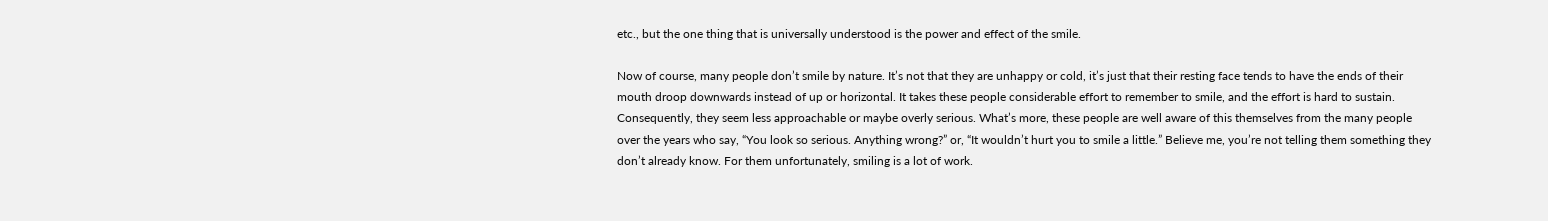etc., but the one thing that is universally understood is the power and effect of the smile.

Now of course, many people don’t smile by nature. It’s not that they are unhappy or cold, it’s just that their resting face tends to have the ends of their mouth droop downwards instead of up or horizontal. It takes these people considerable effort to remember to smile, and the effort is hard to sustain. Consequently, they seem less approachable or maybe overly serious. What’s more, these people are well aware of this themselves from the many people over the years who say, “You look so serious. Anything wrong?” or, “It wouldn’t hurt you to smile a little.” Believe me, you’re not telling them something they don’t already know. For them unfortunately, smiling is a lot of work.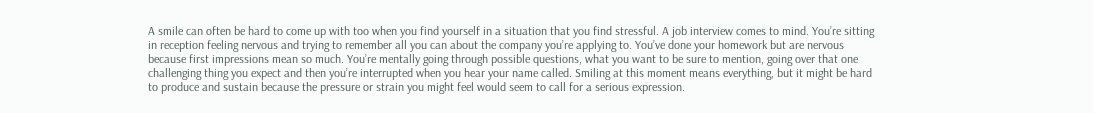A smile can often be hard to come up with too when you find yourself in a situation that you find stressful. A job interview comes to mind. You’re sitting in reception feeling nervous and trying to remember all you can about the company you’re applying to. You’ve done your homework but are nervous because first impressions mean so much. You’re mentally going through possible questions, what you want to be sure to mention, going over that one challenging thing you expect and then you’re interrupted when you hear your name called. Smiling at this moment means everything, but it might be hard to produce and sustain because the pressure or strain you might feel would seem to call for a serious expression.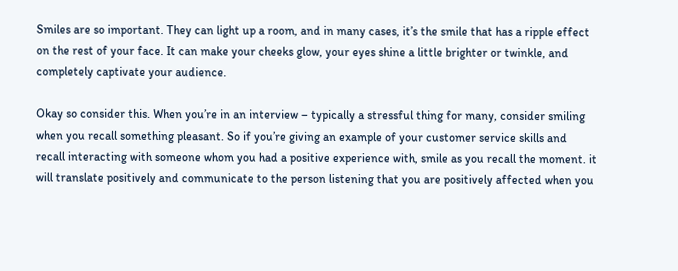Smiles are so important. They can light up a room, and in many cases, it’s the smile that has a ripple effect on the rest of your face. It can make your cheeks glow, your eyes shine a little brighter or twinkle, and completely captivate your audience.

Okay so consider this. When you’re in an interview – typically a stressful thing for many, consider smiling when you recall something pleasant. So if you’re giving an example of your customer service skills and recall interacting with someone whom you had a positive experience with, smile as you recall the moment. it will translate positively and communicate to the person listening that you are positively affected when you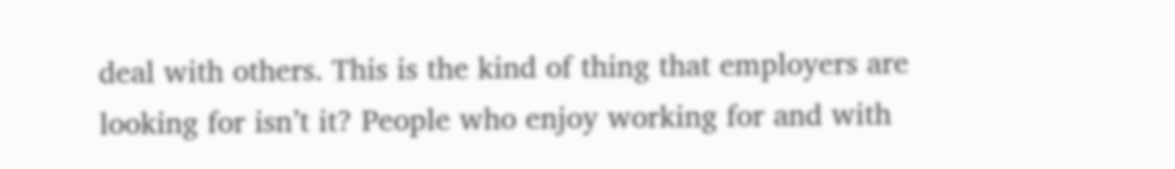deal with others. This is the kind of thing that employers are looking for isn’t it? People who enjoy working for and with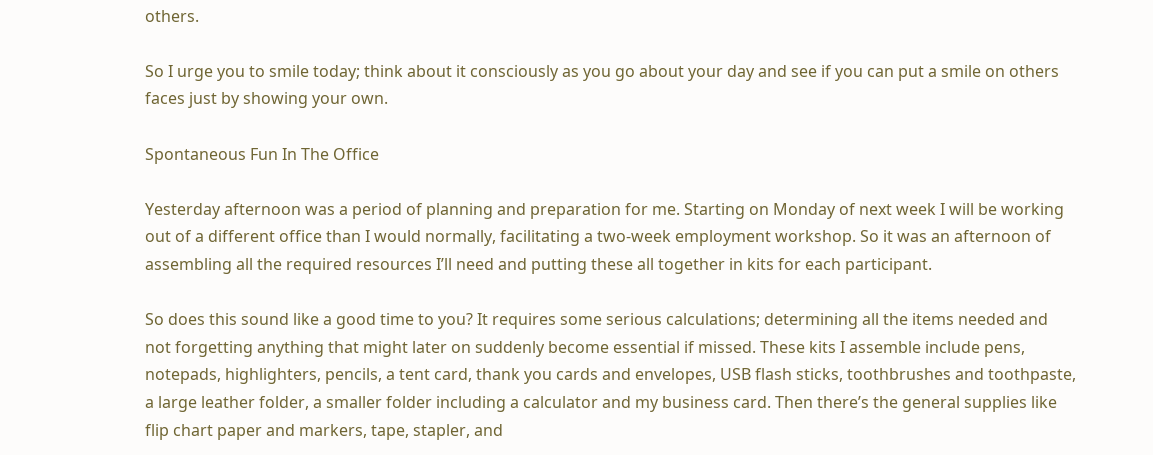others.

So I urge you to smile today; think about it consciously as you go about your day and see if you can put a smile on others faces just by showing your own.

Spontaneous Fun In The Office

Yesterday afternoon was a period of planning and preparation for me. Starting on Monday of next week I will be working out of a different office than I would normally, facilitating a two-week employment workshop. So it was an afternoon of assembling all the required resources I’ll need and putting these all together in kits for each participant.

So does this sound like a good time to you? It requires some serious calculations; determining all the items needed and not forgetting anything that might later on suddenly become essential if missed. These kits I assemble include pens, notepads, highlighters, pencils, a tent card, thank you cards and envelopes, USB flash sticks, toothbrushes and toothpaste, a large leather folder, a smaller folder including a calculator and my business card. Then there’s the general supplies like flip chart paper and markers, tape, stapler, and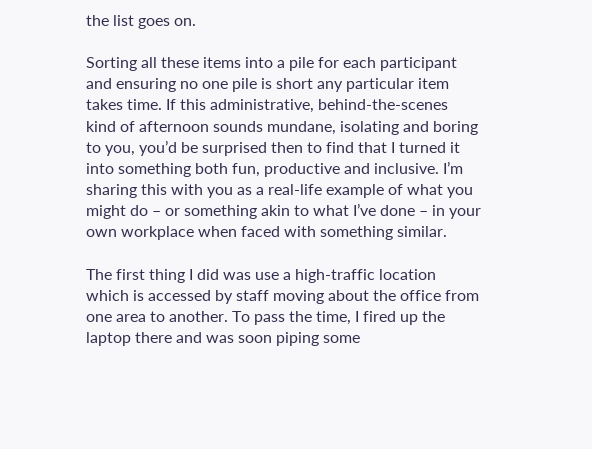the list goes on.

Sorting all these items into a pile for each participant and ensuring no one pile is short any particular item takes time. If this administrative, behind-the-scenes kind of afternoon sounds mundane, isolating and boring to you, you’d be surprised then to find that I turned it into something both fun, productive and inclusive. I’m sharing this with you as a real-life example of what you might do – or something akin to what I’ve done – in your own workplace when faced with something similar.

The first thing I did was use a high-traffic location which is accessed by staff moving about the office from one area to another. To pass the time, I fired up the laptop there and was soon piping some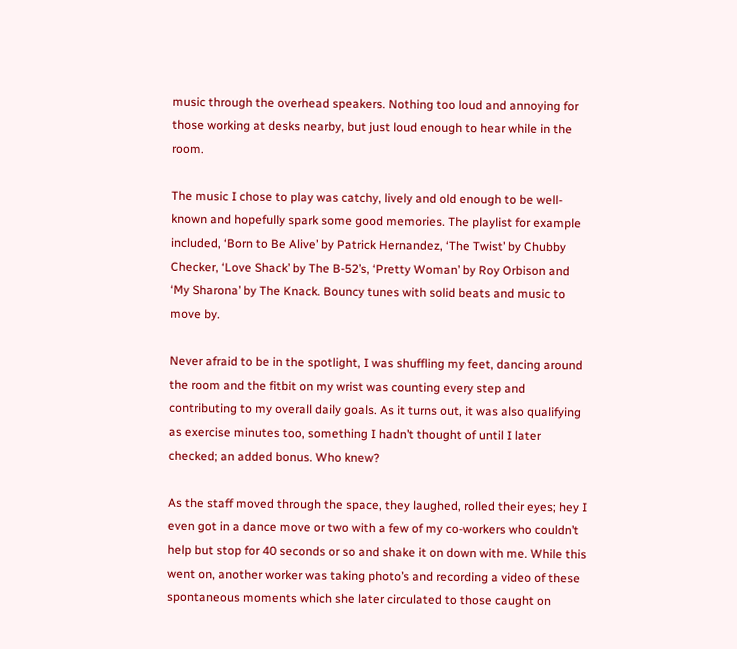music through the overhead speakers. Nothing too loud and annoying for those working at desks nearby, but just loud enough to hear while in the room.

The music I chose to play was catchy, lively and old enough to be well-known and hopefully spark some good memories. The playlist for example included, ‘Born to Be Alive’ by Patrick Hernandez, ‘The Twist’ by Chubby Checker, ‘Love Shack’ by The B-52’s, ‘Pretty Woman’ by Roy Orbison and ‘My Sharona’ by The Knack. Bouncy tunes with solid beats and music to move by.

Never afraid to be in the spotlight, I was shuffling my feet, dancing around the room and the fitbit on my wrist was counting every step and contributing to my overall daily goals. As it turns out, it was also qualifying as exercise minutes too, something I hadn’t thought of until I later checked; an added bonus. Who knew?

As the staff moved through the space, they laughed, rolled their eyes; hey I even got in a dance move or two with a few of my co-workers who couldn’t help but stop for 40 seconds or so and shake it on down with me. While this went on, another worker was taking photo’s and recording a video of these spontaneous moments which she later circulated to those caught on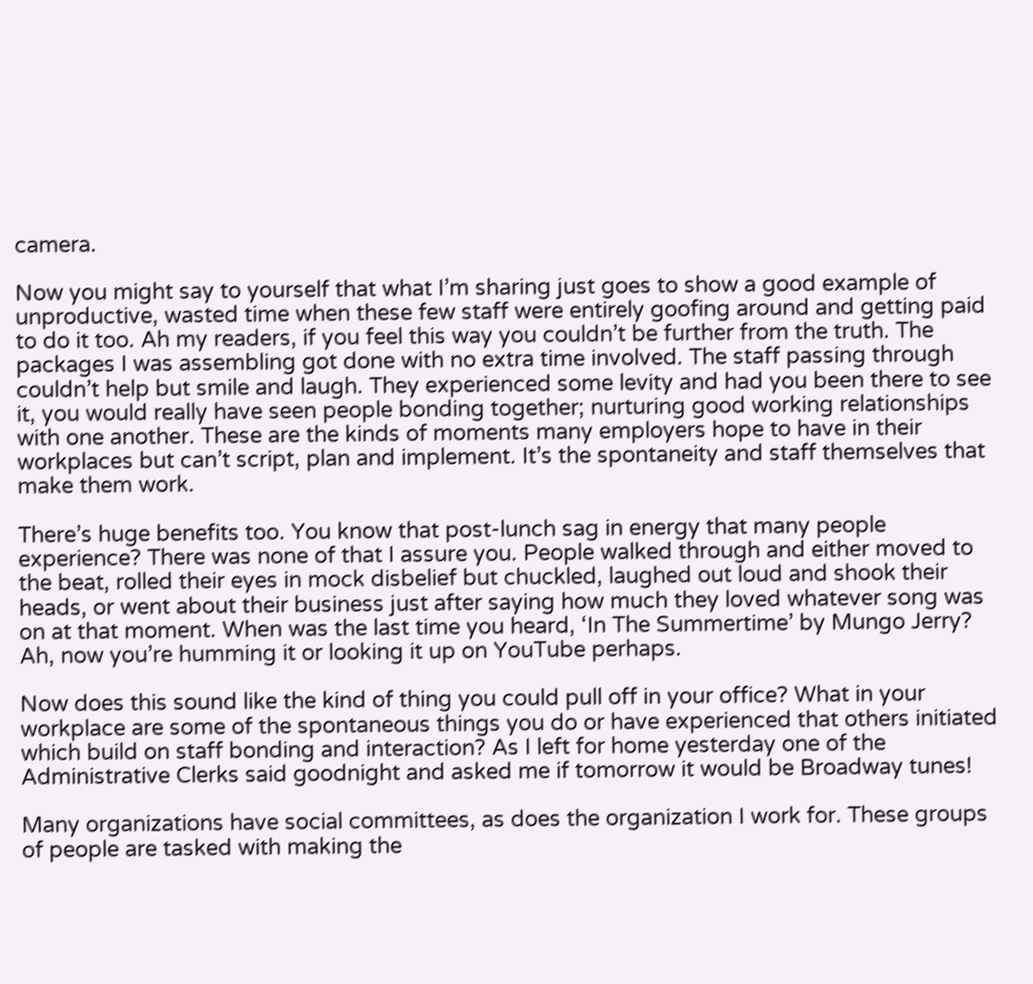camera.

Now you might say to yourself that what I’m sharing just goes to show a good example of unproductive, wasted time when these few staff were entirely goofing around and getting paid to do it too. Ah my readers, if you feel this way you couldn’t be further from the truth. The packages I was assembling got done with no extra time involved. The staff passing through couldn’t help but smile and laugh. They experienced some levity and had you been there to see it, you would really have seen people bonding together; nurturing good working relationships with one another. These are the kinds of moments many employers hope to have in their workplaces but can’t script, plan and implement. It’s the spontaneity and staff themselves that make them work.

There’s huge benefits too. You know that post-lunch sag in energy that many people experience? There was none of that I assure you. People walked through and either moved to the beat, rolled their eyes in mock disbelief but chuckled, laughed out loud and shook their heads, or went about their business just after saying how much they loved whatever song was on at that moment. When was the last time you heard, ‘In The Summertime’ by Mungo Jerry? Ah, now you’re humming it or looking it up on YouTube perhaps.

Now does this sound like the kind of thing you could pull off in your office? What in your workplace are some of the spontaneous things you do or have experienced that others initiated which build on staff bonding and interaction? As I left for home yesterday one of the Administrative Clerks said goodnight and asked me if tomorrow it would be Broadway tunes!

Many organizations have social committees, as does the organization I work for. These groups of people are tasked with making the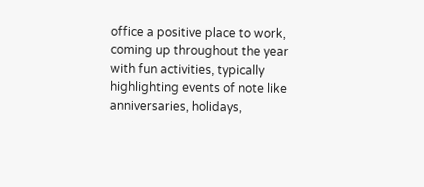office a positive place to work, coming up throughout the year with fun activities, typically highlighting events of note like anniversaries, holidays,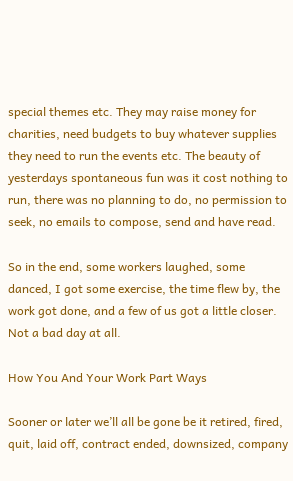special themes etc. They may raise money for charities, need budgets to buy whatever supplies they need to run the events etc. The beauty of yesterdays spontaneous fun was it cost nothing to run, there was no planning to do, no permission to seek, no emails to compose, send and have read.

So in the end, some workers laughed, some danced, I got some exercise, the time flew by, the work got done, and a few of us got a little closer. Not a bad day at all.

How You And Your Work Part Ways

Sooner or later we’ll all be gone be it retired, fired, quit, laid off, contract ended, downsized, company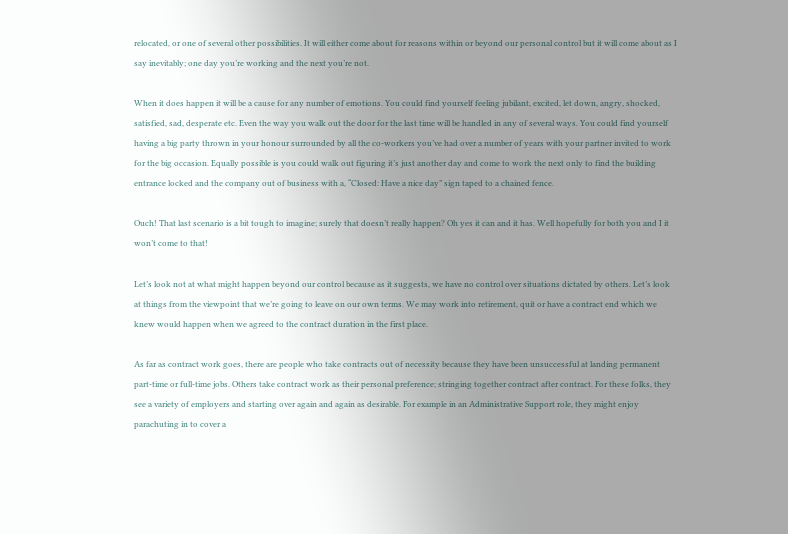relocated, or one of several other possibilities. It will either come about for reasons within or beyond our personal control but it will come about as I say inevitably; one day you’re working and the next you’re not.

When it does happen it will be a cause for any number of emotions. You could find yourself feeling jubilant, excited, let down, angry, shocked, satisfied, sad, desperate etc. Even the way you walk out the door for the last time will be handled in any of several ways. You could find yourself having a big party thrown in your honour surrounded by all the co-workers you’ve had over a number of years with your partner invited to work for the big occasion. Equally possible is you could walk out figuring it’s just another day and come to work the next only to find the building entrance locked and the company out of business with a, “Closed: Have a nice day” sign taped to a chained fence.

Ouch! That last scenario is a bit tough to imagine; surely that doesn’t really happen? Oh yes it can and it has. Well hopefully for both you and I it won’t come to that!

Let’s look not at what might happen beyond our control because as it suggests, we have no control over situations dictated by others. Let’s look at things from the viewpoint that we’re going to leave on our own terms. We may work into retirement, quit or have a contract end which we knew would happen when we agreed to the contract duration in the first place.

As far as contract work goes, there are people who take contracts out of necessity because they have been unsuccessful at landing permanent part-time or full-time jobs. Others take contract work as their personal preference; stringing together contract after contract. For these folks, they see a variety of employers and starting over again and again as desirable. For example in an Administrative Support role, they might enjoy parachuting in to cover a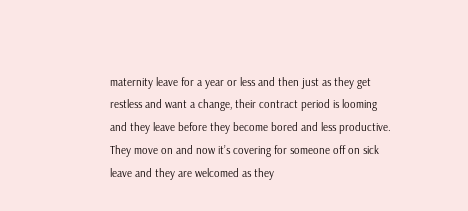maternity leave for a year or less and then just as they get restless and want a change, their contract period is looming and they leave before they become bored and less productive. They move on and now it’s covering for someone off on sick leave and they are welcomed as they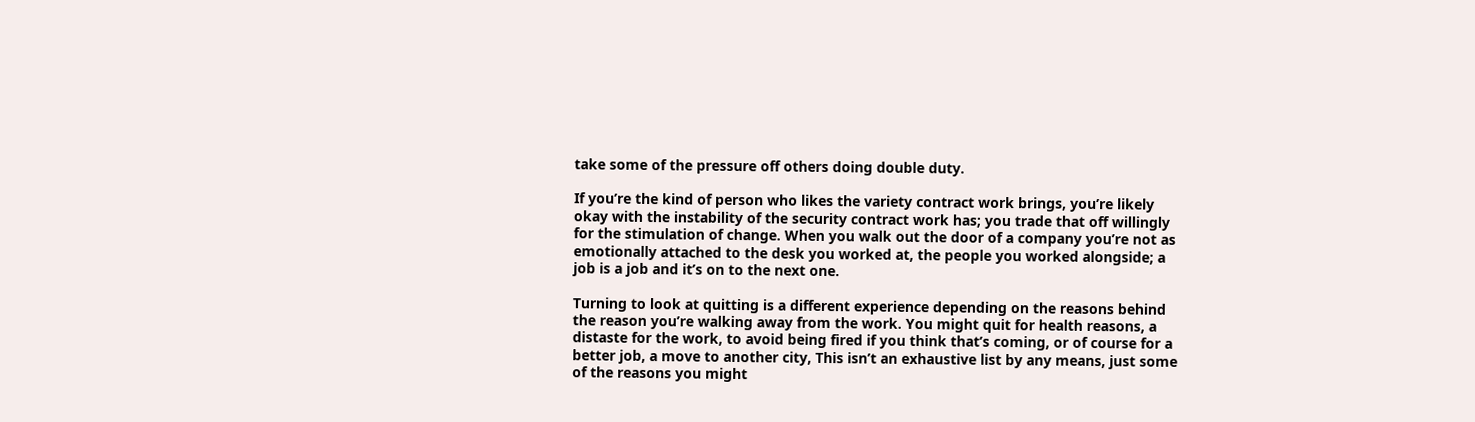take some of the pressure off others doing double duty.

If you’re the kind of person who likes the variety contract work brings, you’re likely okay with the instability of the security contract work has; you trade that off willingly for the stimulation of change. When you walk out the door of a company you’re not as emotionally attached to the desk you worked at, the people you worked alongside; a job is a job and it’s on to the next one.

Turning to look at quitting is a different experience depending on the reasons behind the reason you’re walking away from the work. You might quit for health reasons, a distaste for the work, to avoid being fired if you think that’s coming, or of course for a better job, a move to another city, This isn’t an exhaustive list by any means, just some of the reasons you might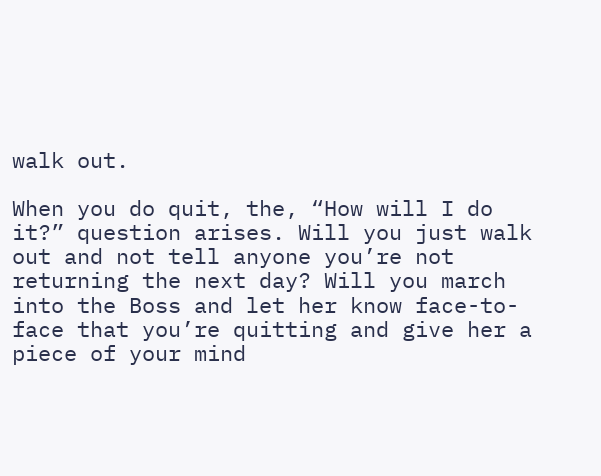walk out.

When you do quit, the, “How will I do it?” question arises. Will you just walk out and not tell anyone you’re not returning the next day? Will you march into the Boss and let her know face-to-face that you’re quitting and give her a piece of your mind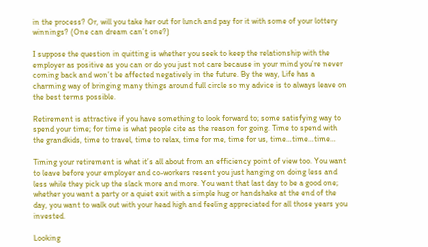in the process? Or, will you take her out for lunch and pay for it with some of your lottery winnings? (One can dream can’t one?)

I suppose the question in quitting is whether you seek to keep the relationship with the employer as positive as you can or do you just not care because in your mind you’re never coming back and won’t be affected negatively in the future. By the way, Life has a charming way of bringing many things around full circle so my advice is to always leave on the best terms possible.

Retirement is attractive if you have something to look forward to; some satisfying way to spend your time; for time is what people cite as the reason for going. Time to spend with the grandkids, time to travel, time to relax, time for me, time for us, time…time…time…

Timing your retirement is what it’s all about from an efficiency point of view too. You want to leave before your employer and co-workers resent you just hanging on doing less and less while they pick up the slack more and more. You want that last day to be a good one; whether you want a party or a quiet exit with a simple hug or handshake at the end of the day, you want to walk out with your head high and feeling appreciated for all those years you invested.

Looking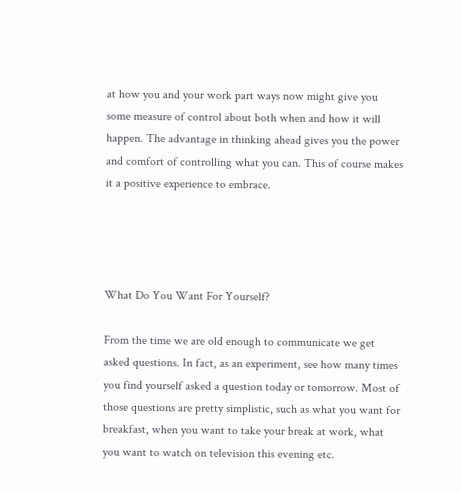at how you and your work part ways now might give you some measure of control about both when and how it will happen. The advantage in thinking ahead gives you the power and comfort of controlling what you can. This of course makes it a positive experience to embrace.




What Do You Want For Yourself?

From the time we are old enough to communicate we get asked questions. In fact, as an experiment, see how many times you find yourself asked a question today or tomorrow. Most of those questions are pretty simplistic, such as what you want for breakfast, when you want to take your break at work, what you want to watch on television this evening etc.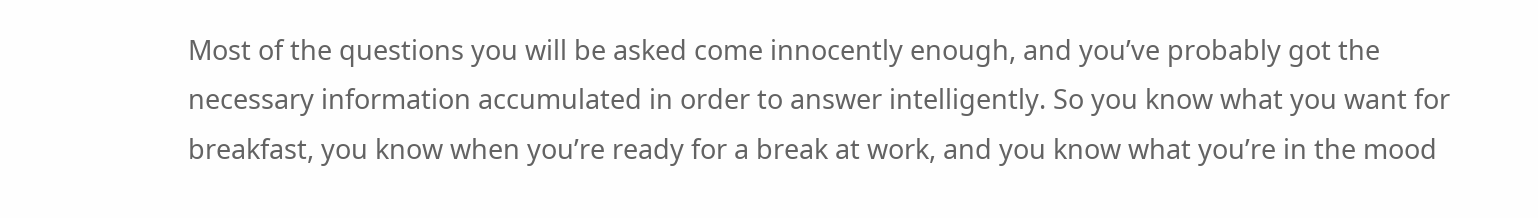Most of the questions you will be asked come innocently enough, and you’ve probably got the necessary information accumulated in order to answer intelligently. So you know what you want for breakfast, you know when you’re ready for a break at work, and you know what you’re in the mood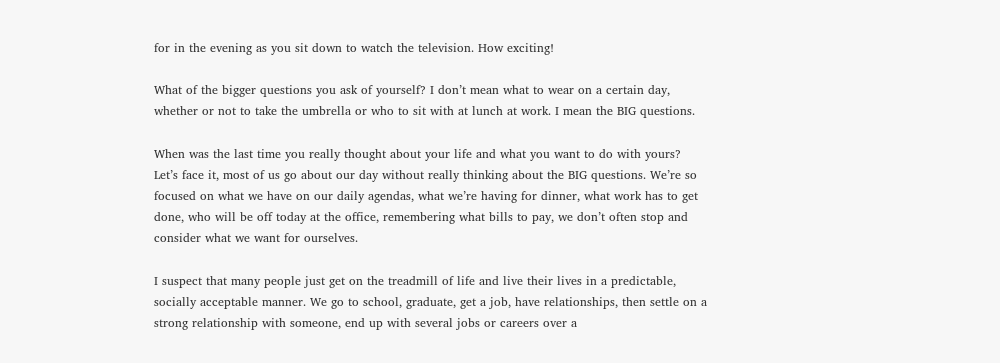for in the evening as you sit down to watch the television. How exciting!

What of the bigger questions you ask of yourself? I don’t mean what to wear on a certain day, whether or not to take the umbrella or who to sit with at lunch at work. I mean the BIG questions.

When was the last time you really thought about your life and what you want to do with yours? Let’s face it, most of us go about our day without really thinking about the BIG questions. We’re so focused on what we have on our daily agendas, what we’re having for dinner, what work has to get done, who will be off today at the office, remembering what bills to pay, we don’t often stop and consider what we want for ourselves.

I suspect that many people just get on the treadmill of life and live their lives in a predictable, socially acceptable manner. We go to school, graduate, get a job, have relationships, then settle on a strong relationship with someone, end up with several jobs or careers over a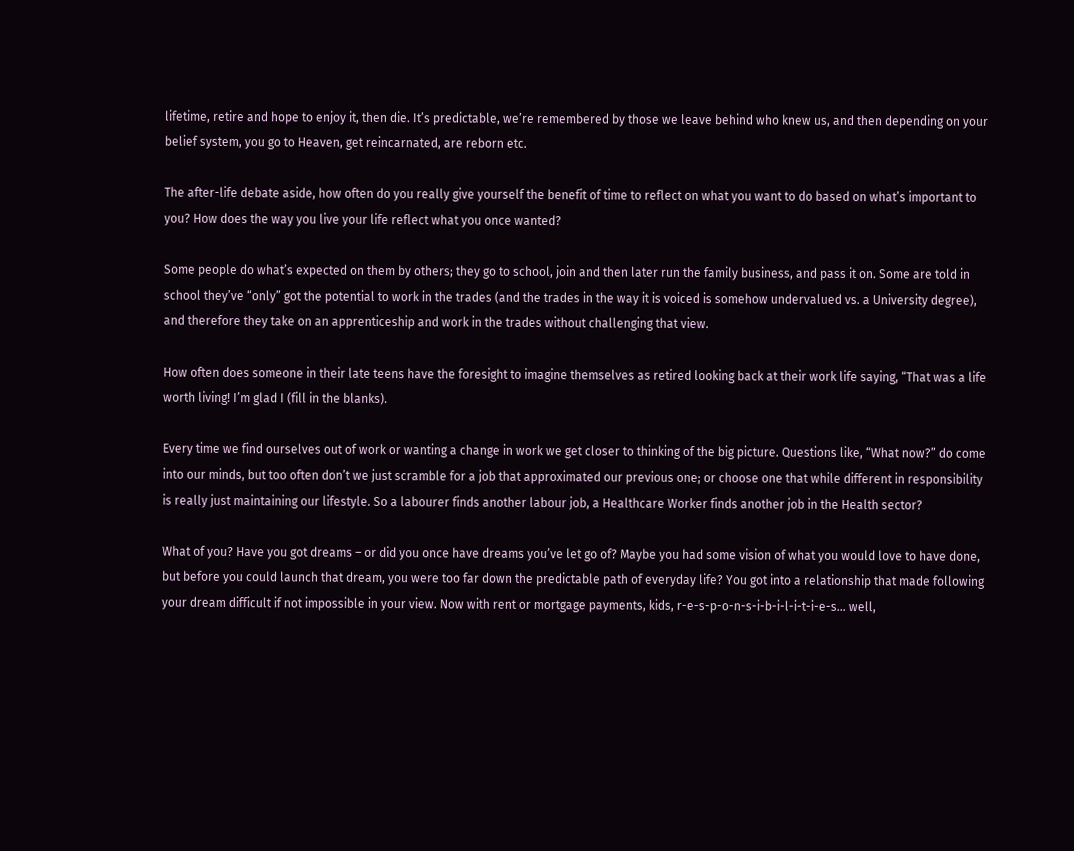lifetime, retire and hope to enjoy it, then die. It’s predictable, we’re remembered by those we leave behind who knew us, and then depending on your belief system, you go to Heaven, get reincarnated, are reborn etc.

The after-life debate aside, how often do you really give yourself the benefit of time to reflect on what you want to do based on what’s important to you? How does the way you live your life reflect what you once wanted?

Some people do what’s expected on them by others; they go to school, join and then later run the family business, and pass it on. Some are told in school they’ve “only” got the potential to work in the trades (and the trades in the way it is voiced is somehow undervalued vs. a University degree), and therefore they take on an apprenticeship and work in the trades without challenging that view.

How often does someone in their late teens have the foresight to imagine themselves as retired looking back at their work life saying, “That was a life worth living! I’m glad I (fill in the blanks).

Every time we find ourselves out of work or wanting a change in work we get closer to thinking of the big picture. Questions like, “What now?” do come into our minds, but too often don’t we just scramble for a job that approximated our previous one; or choose one that while different in responsibility is really just maintaining our lifestyle. So a labourer finds another labour job, a Healthcare Worker finds another job in the Health sector?

What of you? Have you got dreams – or did you once have dreams you’ve let go of? Maybe you had some vision of what you would love to have done, but before you could launch that dream, you were too far down the predictable path of everyday life? You got into a relationship that made following your dream difficult if not impossible in your view. Now with rent or mortgage payments, kids, r-e-s-p-o-n-s-i-b-i-l-i-t-i-e-s… well,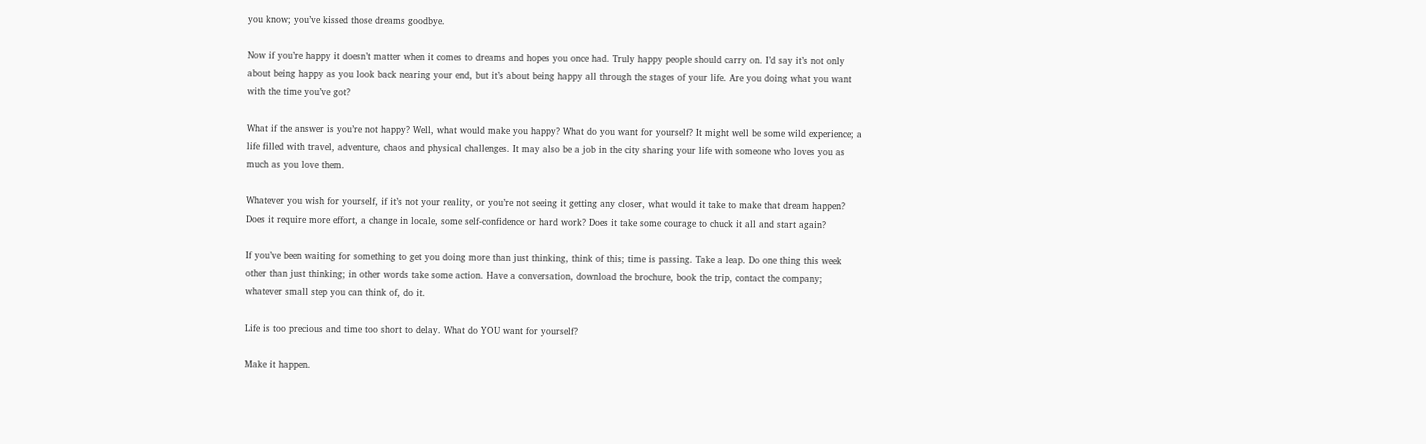you know; you’ve kissed those dreams goodbye.

Now if you’re happy it doesn’t matter when it comes to dreams and hopes you once had. Truly happy people should carry on. I’d say it’s not only about being happy as you look back nearing your end, but it’s about being happy all through the stages of your life. Are you doing what you want with the time you’ve got?

What if the answer is you’re not happy? Well, what would make you happy? What do you want for yourself? It might well be some wild experience; a life filled with travel, adventure, chaos and physical challenges. It may also be a job in the city sharing your life with someone who loves you as much as you love them.

Whatever you wish for yourself, if it’s not your reality, or you’re not seeing it getting any closer, what would it take to make that dream happen? Does it require more effort, a change in locale, some self-confidence or hard work? Does it take some courage to chuck it all and start again?

If you’ve been waiting for something to get you doing more than just thinking, think of this; time is passing. Take a leap. Do one thing this week other than just thinking; in other words take some action. Have a conversation, download the brochure, book the trip, contact the company; whatever small step you can think of, do it.

Life is too precious and time too short to delay. What do YOU want for yourself?

Make it happen.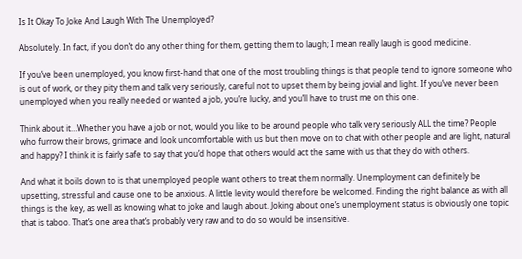Is It Okay To Joke And Laugh With The Unemployed?

Absolutely. In fact, if you don’t do any other thing for them, getting them to laugh; I mean really laugh is good medicine.

If you’ve been unemployed, you know first-hand that one of the most troubling things is that people tend to ignore someone who is out of work, or they pity them and talk very seriously, careful not to upset them by being jovial and light. If you’ve never been unemployed when you really needed or wanted a job, you’re lucky, and you’ll have to trust me on this one.

Think about it…Whether you have a job or not, would you like to be around people who talk very seriously ALL the time? People who furrow their brows, grimace and look uncomfortable with us but then move on to chat with other people and are light, natural and happy? I think it is fairly safe to say that you’d hope that others would act the same with us that they do with others.

And what it boils down to is that unemployed people want others to treat them normally. Unemployment can definitely be upsetting, stressful and cause one to be anxious. A little levity would therefore be welcomed. Finding the right balance as with all things is the key, as well as knowing what to joke and laugh about. Joking about one’s unemployment status is obviously one topic that is taboo. That’s one area that’s probably very raw and to do so would be insensitive.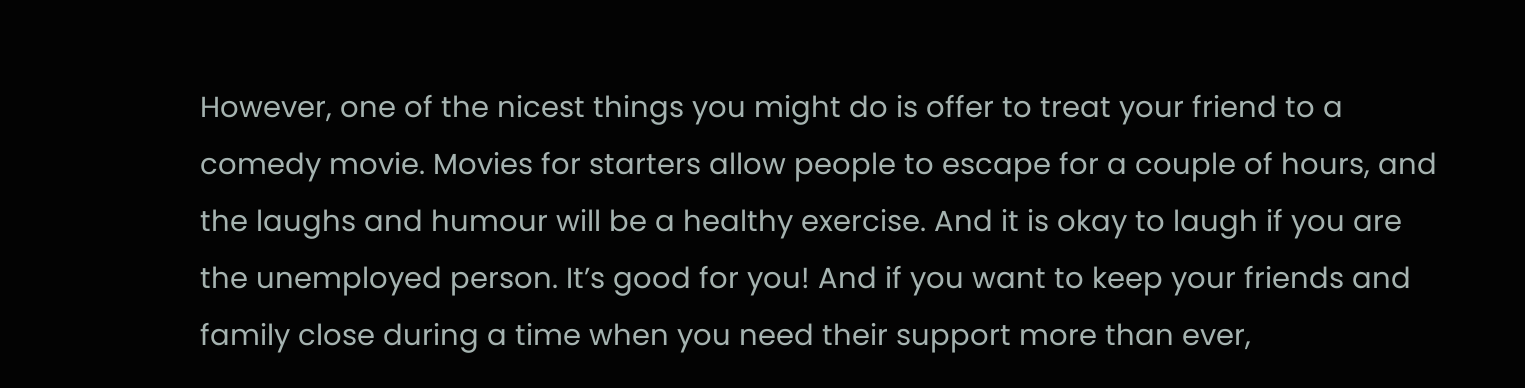However, one of the nicest things you might do is offer to treat your friend to a comedy movie. Movies for starters allow people to escape for a couple of hours, and the laughs and humour will be a healthy exercise. And it is okay to laugh if you are the unemployed person. It’s good for you! And if you want to keep your friends and family close during a time when you need their support more than ever,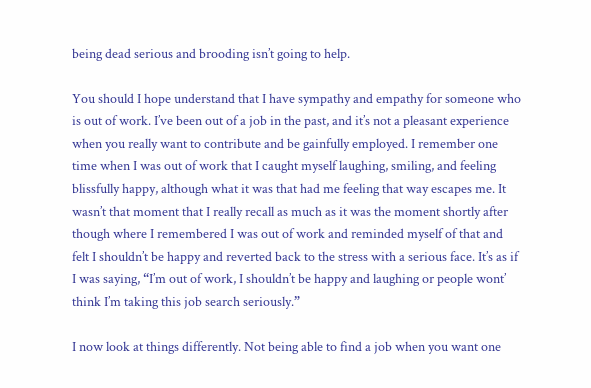being dead serious and brooding isn’t going to help.

You should I hope understand that I have sympathy and empathy for someone who is out of work. I’ve been out of a job in the past, and it’s not a pleasant experience when you really want to contribute and be gainfully employed. I remember one time when I was out of work that I caught myself laughing, smiling, and feeling blissfully happy, although what it was that had me feeling that way escapes me. It wasn’t that moment that I really recall as much as it was the moment shortly after though where I remembered I was out of work and reminded myself of that and felt I shouldn’t be happy and reverted back to the stress with a serious face. It’s as if I was saying, “I’m out of work, I shouldn’t be happy and laughing or people wont’ think I’m taking this job search seriously.”

I now look at things differently. Not being able to find a job when you want one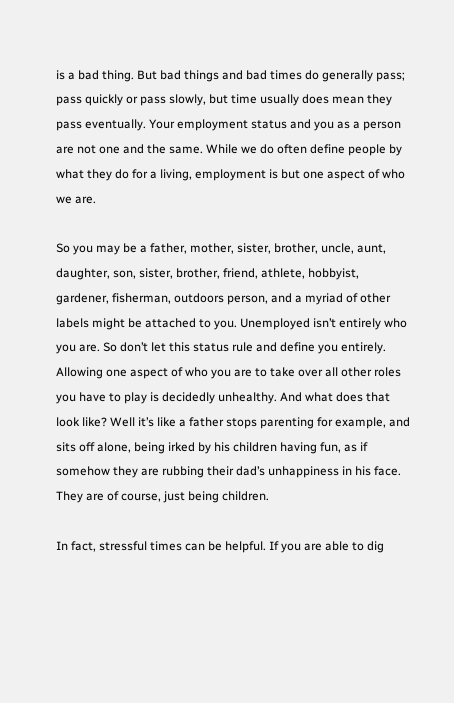is a bad thing. But bad things and bad times do generally pass; pass quickly or pass slowly, but time usually does mean they pass eventually. Your employment status and you as a person are not one and the same. While we do often define people by what they do for a living, employment is but one aspect of who we are.

So you may be a father, mother, sister, brother, uncle, aunt, daughter, son, sister, brother, friend, athlete, hobbyist, gardener, fisherman, outdoors person, and a myriad of other labels might be attached to you. Unemployed isn’t entirely who you are. So don’t let this status rule and define you entirely. Allowing one aspect of who you are to take over all other roles you have to play is decidedly unhealthy. And what does that look like? Well it’s like a father stops parenting for example, and sits off alone, being irked by his children having fun, as if somehow they are rubbing their dad’s unhappiness in his face. They are of course, just being children.

In fact, stressful times can be helpful. If you are able to dig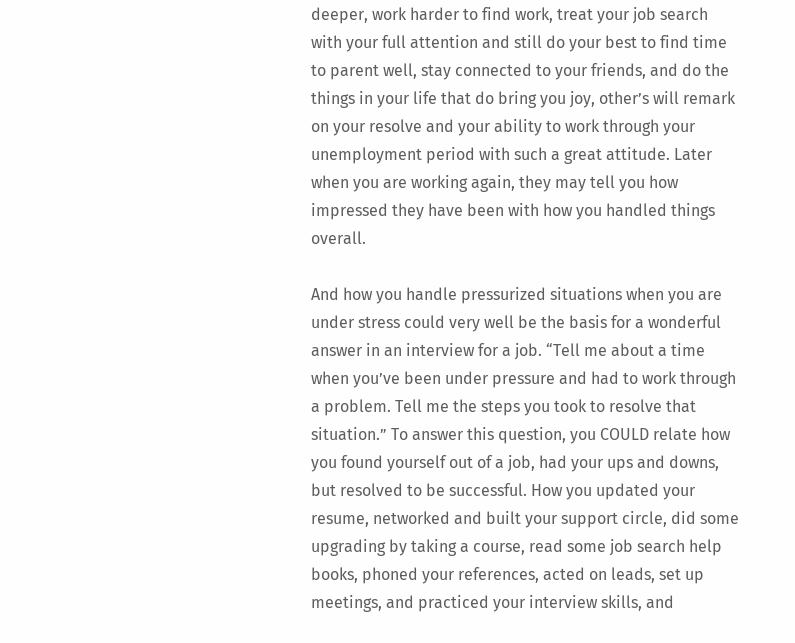deeper, work harder to find work, treat your job search with your full attention and still do your best to find time to parent well, stay connected to your friends, and do the things in your life that do bring you joy, other’s will remark on your resolve and your ability to work through your unemployment period with such a great attitude. Later when you are working again, they may tell you how impressed they have been with how you handled things overall.

And how you handle pressurized situations when you are under stress could very well be the basis for a wonderful answer in an interview for a job. “Tell me about a time when you’ve been under pressure and had to work through a problem. Tell me the steps you took to resolve that situation.” To answer this question, you COULD relate how you found yourself out of a job, had your ups and downs, but resolved to be successful. How you updated your resume, networked and built your support circle, did some upgrading by taking a course, read some job search help books, phoned your references, acted on leads, set up meetings, and practiced your interview skills, and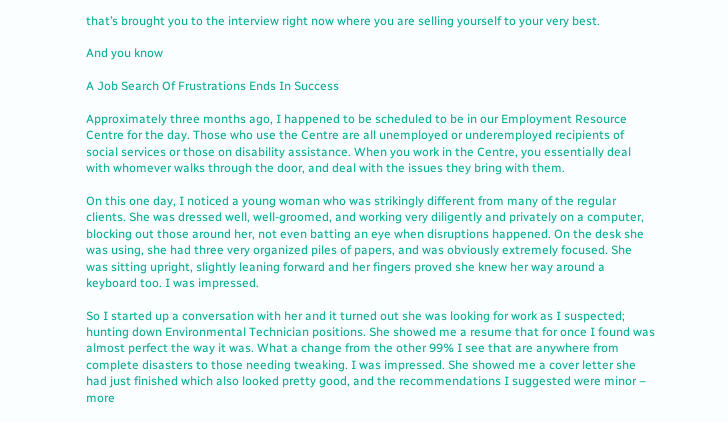that’s brought you to the interview right now where you are selling yourself to your very best.

And you know

A Job Search Of Frustrations Ends In Success

Approximately three months ago, I happened to be scheduled to be in our Employment Resource Centre for the day. Those who use the Centre are all unemployed or underemployed recipients of social services or those on disability assistance. When you work in the Centre, you essentially deal with whomever walks through the door, and deal with the issues they bring with them.

On this one day, I noticed a young woman who was strikingly different from many of the regular clients. She was dressed well, well-groomed, and working very diligently and privately on a computer, blocking out those around her, not even batting an eye when disruptions happened. On the desk she was using, she had three very organized piles of papers, and was obviously extremely focused. She was sitting upright, slightly leaning forward and her fingers proved she knew her way around a keyboard too. I was impressed.

So I started up a conversation with her and it turned out she was looking for work as I suspected; hunting down Environmental Technician positions. She showed me a resume that for once I found was almost perfect the way it was. What a change from the other 99% I see that are anywhere from complete disasters to those needing tweaking. I was impressed. She showed me a cover letter she had just finished which also looked pretty good, and the recommendations I suggested were minor – more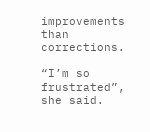improvements than corrections.

“I’m so frustrated”, she said.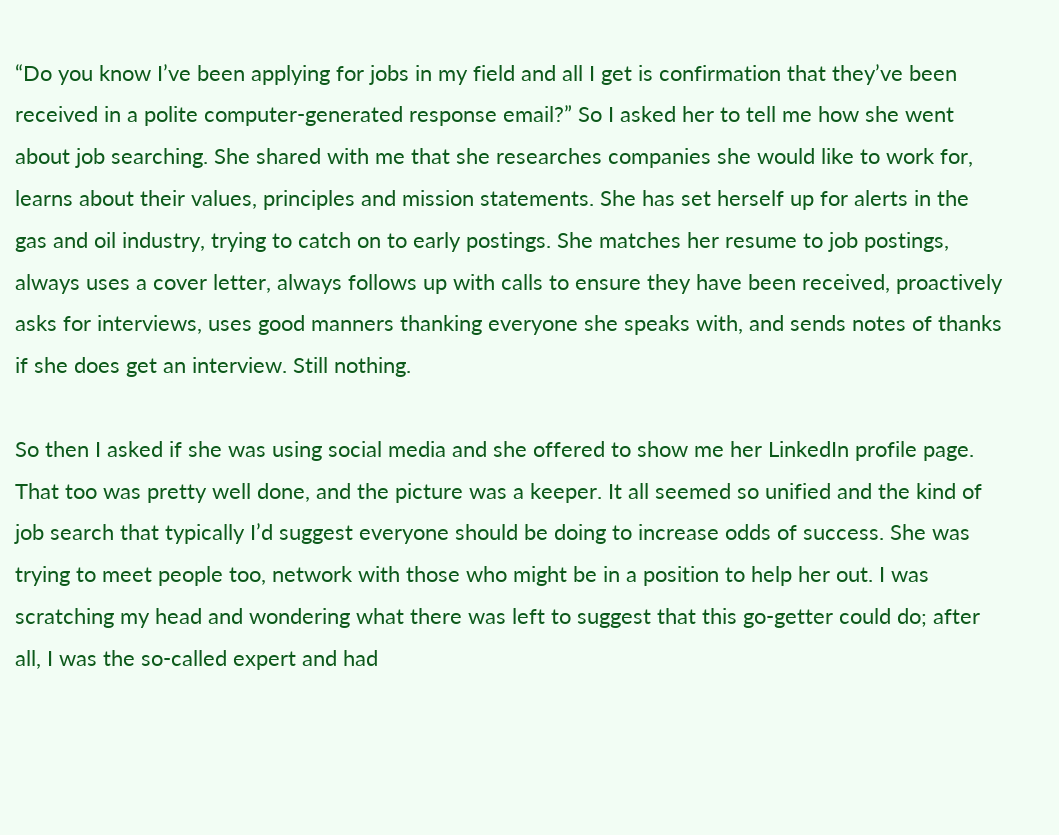“Do you know I’ve been applying for jobs in my field and all I get is confirmation that they’ve been received in a polite computer-generated response email?” So I asked her to tell me how she went about job searching. She shared with me that she researches companies she would like to work for, learns about their values, principles and mission statements. She has set herself up for alerts in the gas and oil industry, trying to catch on to early postings. She matches her resume to job postings, always uses a cover letter, always follows up with calls to ensure they have been received, proactively asks for interviews, uses good manners thanking everyone she speaks with, and sends notes of thanks if she does get an interview. Still nothing.

So then I asked if she was using social media and she offered to show me her LinkedIn profile page. That too was pretty well done, and the picture was a keeper. It all seemed so unified and the kind of job search that typically I’d suggest everyone should be doing to increase odds of success. She was trying to meet people too, network with those who might be in a position to help her out. I was scratching my head and wondering what there was left to suggest that this go-getter could do; after all, I was the so-called expert and had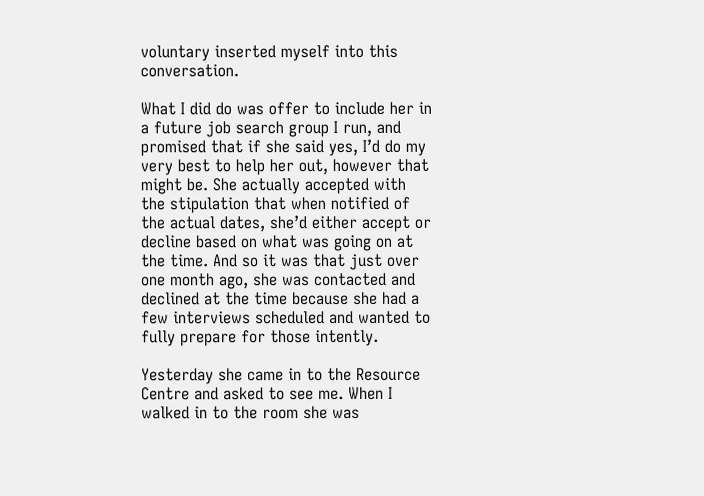voluntary inserted myself into this conversation.

What I did do was offer to include her in a future job search group I run, and promised that if she said yes, I’d do my very best to help her out, however that might be. She actually accepted with the stipulation that when notified of the actual dates, she’d either accept or decline based on what was going on at the time. And so it was that just over one month ago, she was contacted and declined at the time because she had a few interviews scheduled and wanted to fully prepare for those intently.

Yesterday she came in to the Resource Centre and asked to see me. When I walked in to the room she was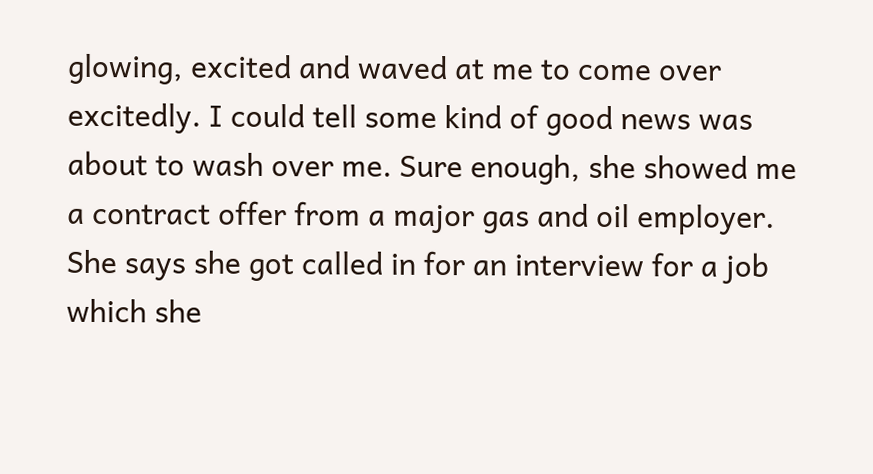glowing, excited and waved at me to come over excitedly. I could tell some kind of good news was about to wash over me. Sure enough, she showed me a contract offer from a major gas and oil employer. She says she got called in for an interview for a job which she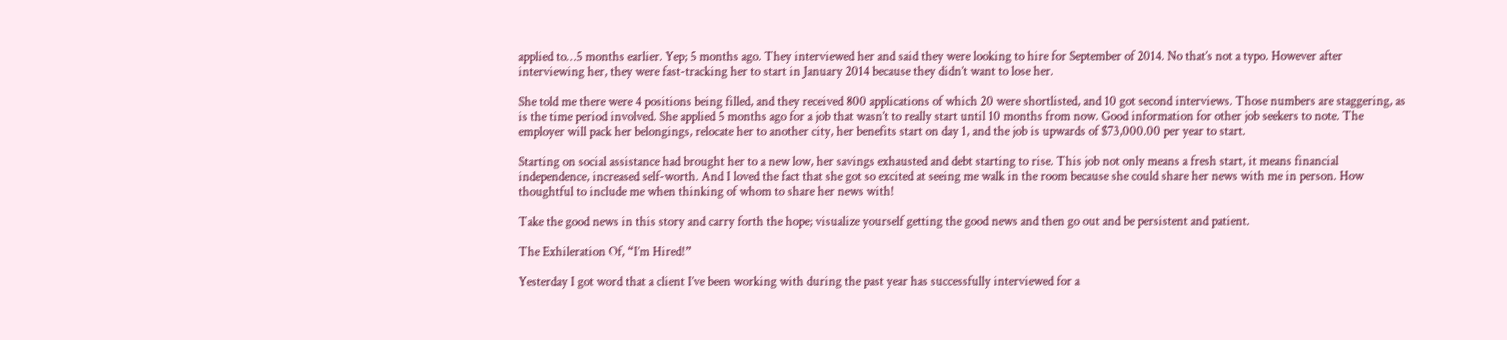applied to…5 months earlier. Yep; 5 months ago. They interviewed her and said they were looking to hire for September of 2014. No that’s not a typo. However after interviewing her, they were fast-tracking her to start in January 2014 because they didn’t want to lose her.

She told me there were 4 positions being filled, and they received 800 applications of which 20 were shortlisted, and 10 got second interviews. Those numbers are staggering, as is the time period involved. She applied 5 months ago for a job that wasn’t to really start until 10 months from now. Good information for other job seekers to note. The employer will pack her belongings, relocate her to another city, her benefits start on day 1, and the job is upwards of $73,000.00 per year to start.

Starting on social assistance had brought her to a new low, her savings exhausted and debt starting to rise. This job not only means a fresh start, it means financial independence, increased self-worth. And I loved the fact that she got so excited at seeing me walk in the room because she could share her news with me in person. How thoughtful to include me when thinking of whom to share her news with!

Take the good news in this story and carry forth the hope; visualize yourself getting the good news and then go out and be persistent and patient.

The Exhileration Of, “I’m Hired!”

Yesterday I got word that a client I’ve been working with during the past year has successfully interviewed for a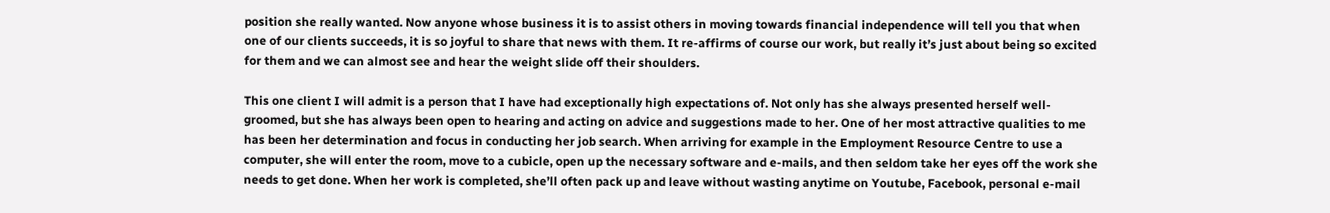position she really wanted. Now anyone whose business it is to assist others in moving towards financial independence will tell you that when one of our clients succeeds, it is so joyful to share that news with them. It re-affirms of course our work, but really it’s just about being so excited for them and we can almost see and hear the weight slide off their shoulders.

This one client I will admit is a person that I have had exceptionally high expectations of. Not only has she always presented herself well-groomed, but she has always been open to hearing and acting on advice and suggestions made to her. One of her most attractive qualities to me has been her determination and focus in conducting her job search. When arriving for example in the Employment Resource Centre to use a computer, she will enter the room, move to a cubicle, open up the necessary software and e-mails, and then seldom take her eyes off the work she needs to get done. When her work is completed, she’ll often pack up and leave without wasting anytime on Youtube, Facebook, personal e-mail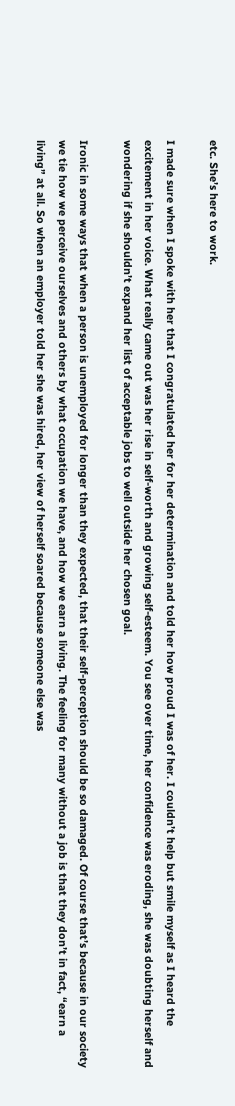etc. She’s here to work.

I made sure when I spoke with her that I congratulated her for her determination and told her how proud I was of her. I couldn’t help but smile myself as I heard the excitement in her voice. What really came out was her rise in self-worth and growing self-esteem. You see over time, her confidence was eroding, she was doubting herself and wondering if she shouldn’t expand her list of acceptable jobs to well outside her chosen goal.

Ironic in some ways that when a person is unemployed for longer than they expected, that their self-perception should be so damaged. Of course that’s because in our society we tie how we perceive ourselves and others by what occupation we have, and how we earn a living. The feeling for many without a job is that they don’t in fact, “earn a living” at all. So when an employer told her she was hired, her view of herself soared because someone else was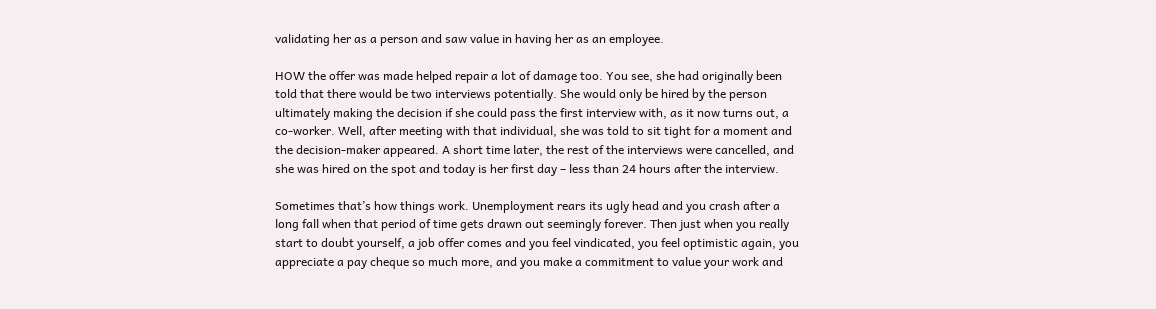validating her as a person and saw value in having her as an employee.

HOW the offer was made helped repair a lot of damage too. You see, she had originally been told that there would be two interviews potentially. She would only be hired by the person ultimately making the decision if she could pass the first interview with, as it now turns out, a co-worker. Well, after meeting with that individual, she was told to sit tight for a moment and the decision-maker appeared. A short time later, the rest of the interviews were cancelled, and she was hired on the spot and today is her first day – less than 24 hours after the interview.

Sometimes that’s how things work. Unemployment rears its ugly head and you crash after a long fall when that period of time gets drawn out seemingly forever. Then just when you really start to doubt yourself, a job offer comes and you feel vindicated, you feel optimistic again, you appreciate a pay cheque so much more, and you make a commitment to value your work and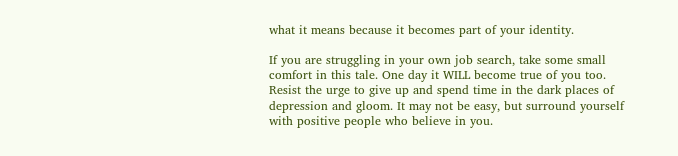what it means because it becomes part of your identity.

If you are struggling in your own job search, take some small comfort in this tale. One day it WILL become true of you too. Resist the urge to give up and spend time in the dark places of depression and gloom. It may not be easy, but surround yourself with positive people who believe in you.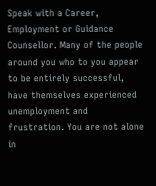Speak with a Career, Employment or Guidance Counsellor. Many of the people around you who to you appear to be entirely successful, have themselves experienced unemployment and frustration. You are not alone in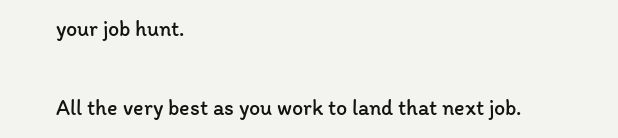your job hunt.

All the very best as you work to land that next job.